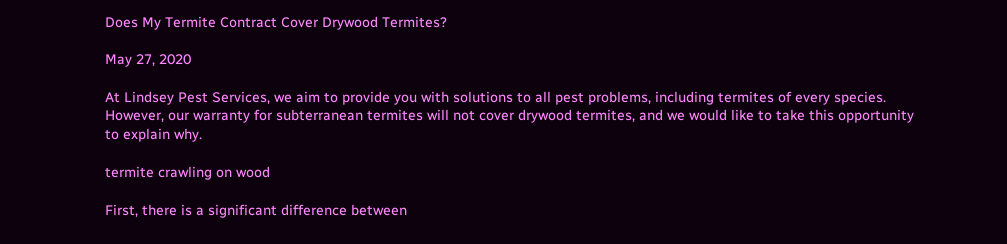Does My Termite Contract Cover Drywood Termites?

May 27, 2020

At Lindsey Pest Services, we aim to provide you with solutions to all pest problems, including termites of every species. However, our warranty for subterranean termites will not cover drywood termites, and we would like to take this opportunity to explain why.

termite crawling on wood

First, there is a significant difference between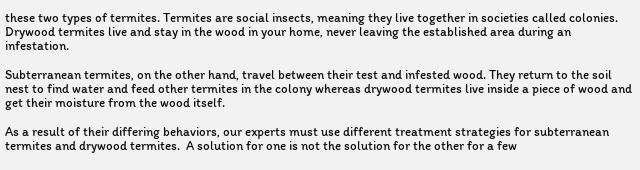these two types of termites. Termites are social insects, meaning they live together in societies called colonies. Drywood termites live and stay in the wood in your home, never leaving the established area during an infestation.

Subterranean termites, on the other hand, travel between their test and infested wood. They return to the soil nest to find water and feed other termites in the colony whereas drywood termites live inside a piece of wood and get their moisture from the wood itself.

As a result of their differing behaviors, our experts must use different treatment strategies for subterranean termites and drywood termites.  A solution for one is not the solution for the other for a few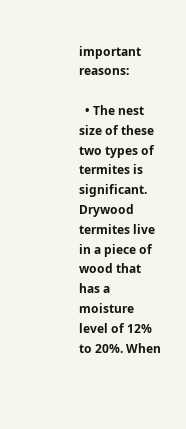important reasons:

  • The nest size of these two types of termites is significant.  Drywood termites live in a piece of wood that has a moisture level of 12% to 20%. When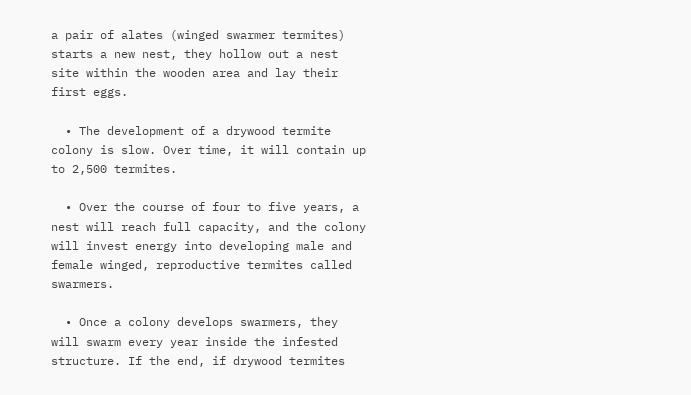a pair of alates (winged swarmer termites) starts a new nest, they hollow out a nest site within the wooden area and lay their first eggs.

  • The development of a drywood termite colony is slow. Over time, it will contain up to 2,500 termites.

  • Over the course of four to five years, a nest will reach full capacity, and the colony will invest energy into developing male and female winged, reproductive termites called swarmers.

  • Once a colony develops swarmers, they will swarm every year inside the infested structure. If the end, if drywood termites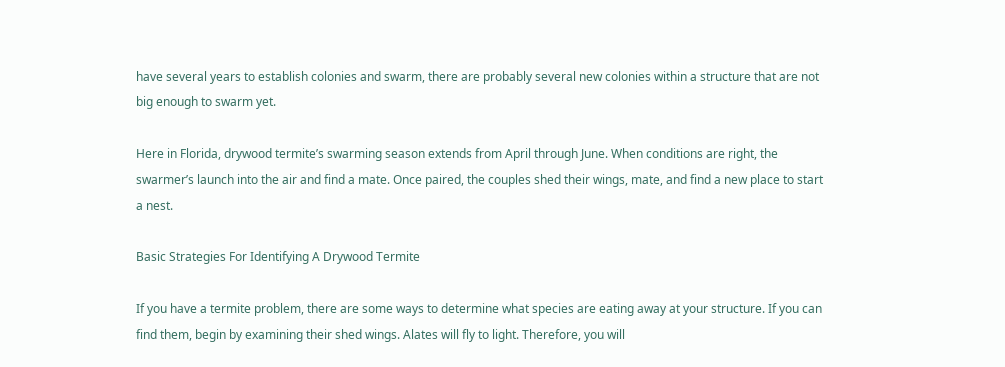have several years to establish colonies and swarm, there are probably several new colonies within a structure that are not big enough to swarm yet.

Here in Florida, drywood termite’s swarming season extends from April through June. When conditions are right, the swarmer’s launch into the air and find a mate. Once paired, the couples shed their wings, mate, and find a new place to start a nest.

Basic Strategies For Identifying A Drywood Termite

If you have a termite problem, there are some ways to determine what species are eating away at your structure. If you can find them, begin by examining their shed wings. Alates will fly to light. Therefore, you will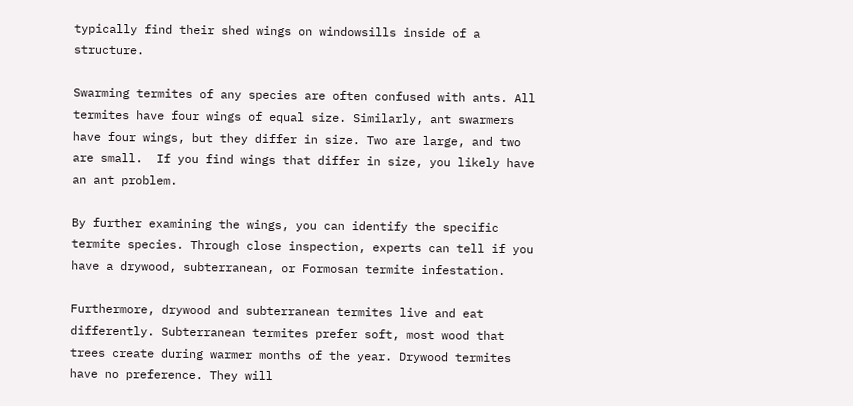typically find their shed wings on windowsills inside of a structure.

Swarming termites of any species are often confused with ants. All termites have four wings of equal size. Similarly, ant swarmers have four wings, but they differ in size. Two are large, and two are small.  If you find wings that differ in size, you likely have an ant problem.

By further examining the wings, you can identify the specific termite species. Through close inspection, experts can tell if you have a drywood, subterranean, or Formosan termite infestation.

Furthermore, drywood and subterranean termites live and eat differently. Subterranean termites prefer soft, most wood that trees create during warmer months of the year. Drywood termites have no preference. They will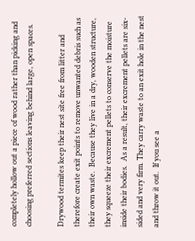completely hollow out a piece of wood rather than picking and choosing preferred sections leaving behind large, open spaces.

Drywood termites keep their nest site free from litter and therefore create exit points to remove unwanted debris such as their own waste.  Because they live in a dry, wooden structure, they squeeze their excrement pellets to conserve the moisture inside their bodies.  As a result, their excrement pellets are six-sided and very firm. They carry waste to an exit hole in the nest and throw it out.  If you see a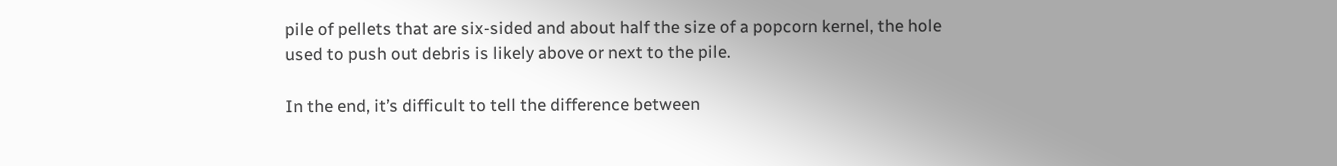pile of pellets that are six-sided and about half the size of a popcorn kernel, the hole used to push out debris is likely above or next to the pile.

In the end, it’s difficult to tell the difference between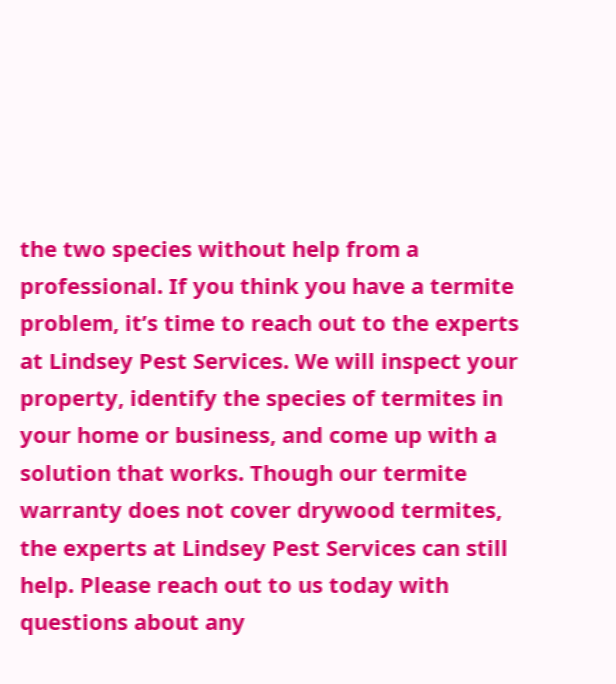the two species without help from a professional. If you think you have a termite problem, it’s time to reach out to the experts at Lindsey Pest Services. We will inspect your property, identify the species of termites in your home or business, and come up with a solution that works. Though our termite warranty does not cover drywood termites, the experts at Lindsey Pest Services can still help. Please reach out to us today with questions about any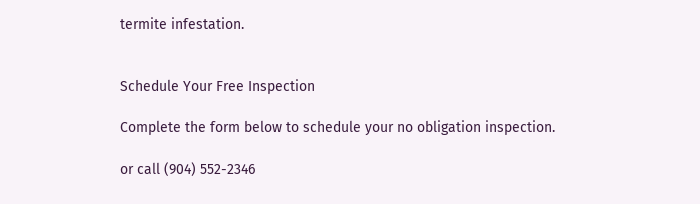termite infestation.


Schedule Your Free Inspection

Complete the form below to schedule your no obligation inspection.

or call (904) 552-2346